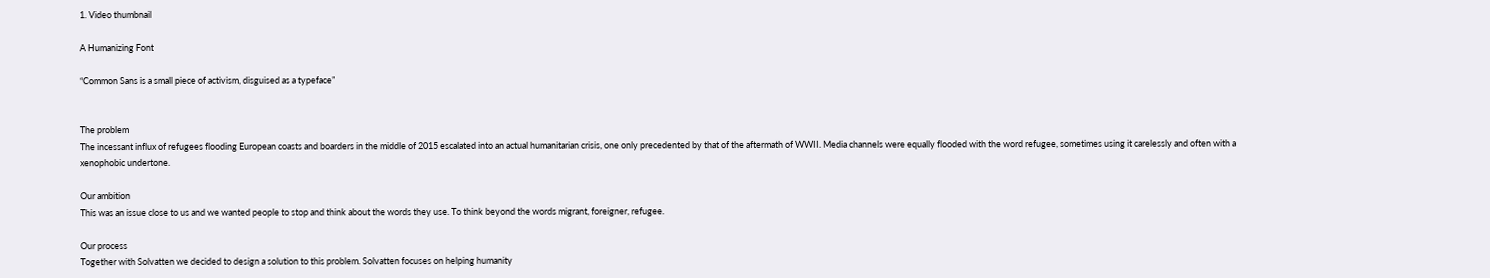1. Video thumbnail

A Humanizing Font

“Common Sans is a small piece of activism, disguised as a typeface”


The problem
The incessant influx of refugees flooding European coasts and boarders in the middle of 2015 escalated into an actual humanitarian crisis, one only precedented by that of the aftermath of WWII. Media channels were equally flooded with the word refugee, sometimes using it carelessly and often with a xenophobic undertone.

Our ambition
This was an issue close to us and we wanted people to stop and think about the words they use. To think beyond the words migrant, foreigner, refugee.

Our process
Together with Solvatten we decided to design a solution to this problem. Solvatten focuses on helping humanity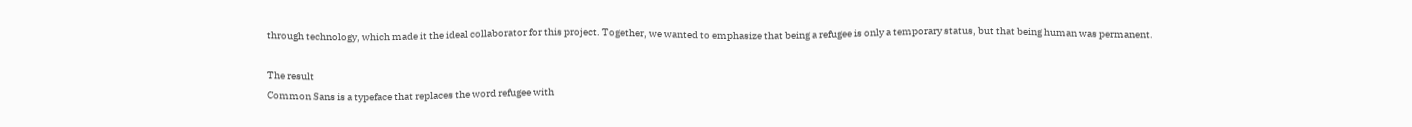through technology, which made it the ideal collaborator for this project. Together, we wanted to emphasize that being a refugee is only a temporary status, but that being human was permanent.

The result
Common Sans is a typeface that replaces the word refugee with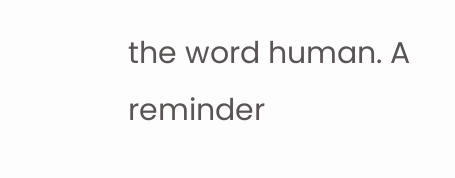the word human. A reminder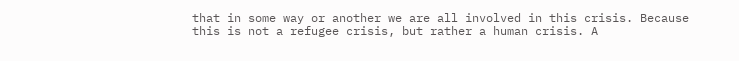that in some way or another we are all involved in this crisis. Because this is not a refugee crisis, but rather a human crisis. A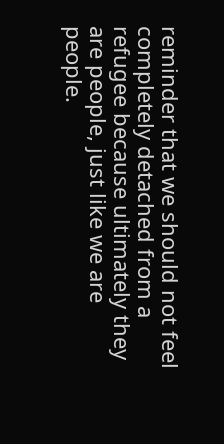reminder that we should not feel completely detached from a refugee because ultimately they are people, just like we are people.